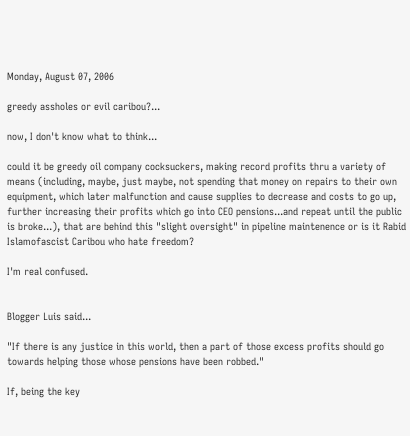Monday, August 07, 2006

greedy assholes or evil caribou?...

now, I don't know what to think...

could it be greedy oil company cocksuckers, making record profits thru a variety of means (including, maybe, just maybe, not spending that money on repairs to their own equipment, which later malfunction and cause supplies to decrease and costs to go up, further increasing their profits which go into CEO pensions...and repeat until the public is broke...), that are behind this "slight oversight" in pipeline maintenence or is it Rabid Islamofascist Caribou who hate freedom?

I'm real confused.


Blogger Luis said...

"If there is any justice in this world, then a part of those excess profits should go towards helping those whose pensions have been robbed."

If, being the key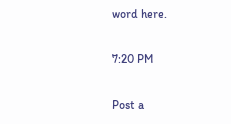word here.

7:20 PM

Post a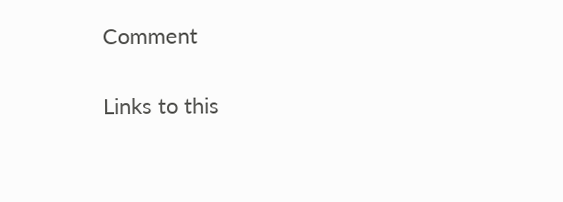Comment

Links to this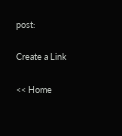post:

Create a Link

<< Home